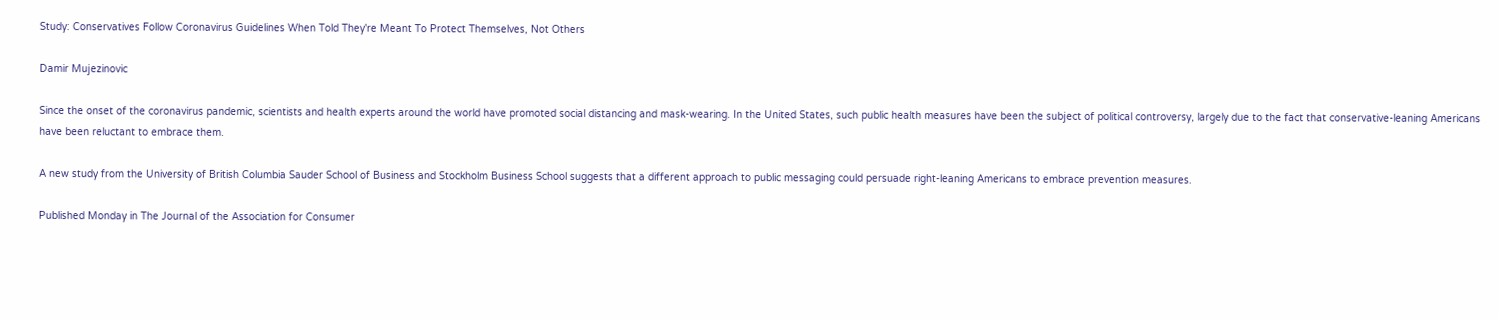Study: Conservatives Follow Coronavirus Guidelines When Told They're Meant To Protect Themselves, Not Others

Damir Mujezinovic

Since the onset of the coronavirus pandemic, scientists and health experts around the world have promoted social distancing and mask-wearing. In the United States, such public health measures have been the subject of political controversy, largely due to the fact that conservative-leaning Americans have been reluctant to embrace them.

A new study from the University of British Columbia Sauder School of Business and Stockholm Business School suggests that a different approach to public messaging could persuade right-leaning Americans to embrace prevention measures.

Published Monday in The Journal of the Association for Consumer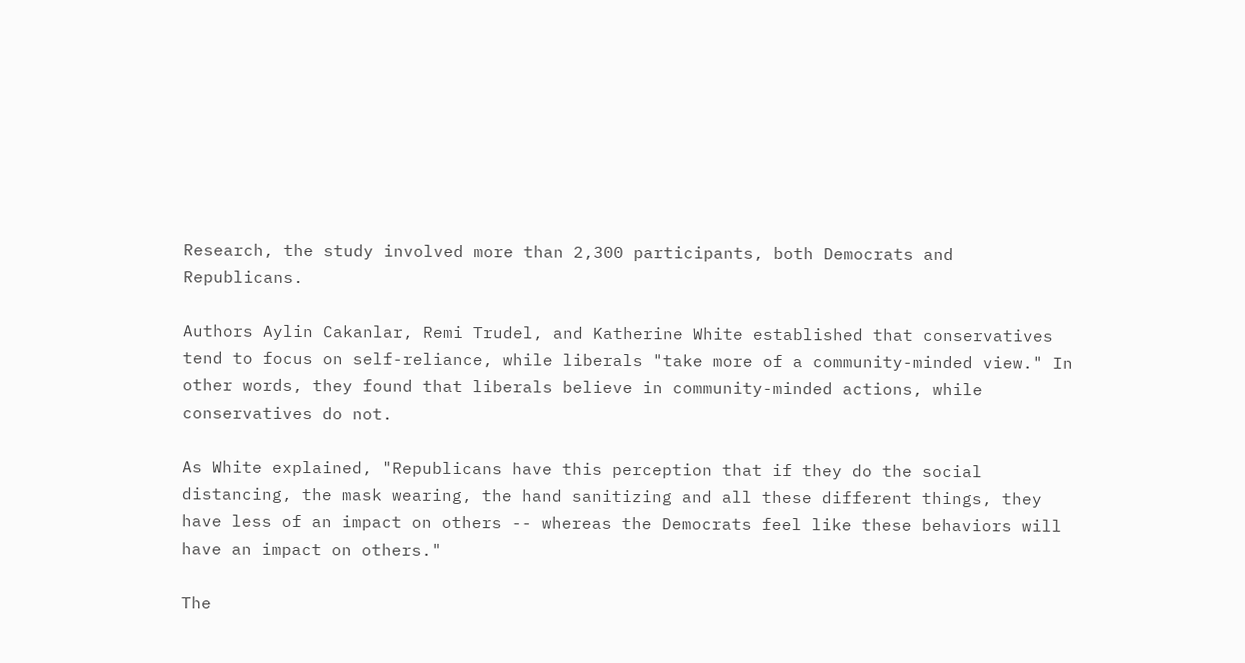Research, the study involved more than 2,300 participants, both Democrats and Republicans.

Authors Aylin Cakanlar, Remi Trudel, and Katherine White established that conservatives tend to focus on self-reliance, while liberals "take more of a community-minded view." In other words, they found that liberals believe in community-minded actions, while conservatives do not.

As White explained, "Republicans have this perception that if they do the social distancing, the mask wearing, the hand sanitizing and all these different things, they have less of an impact on others -- whereas the Democrats feel like these behaviors will have an impact on others."

The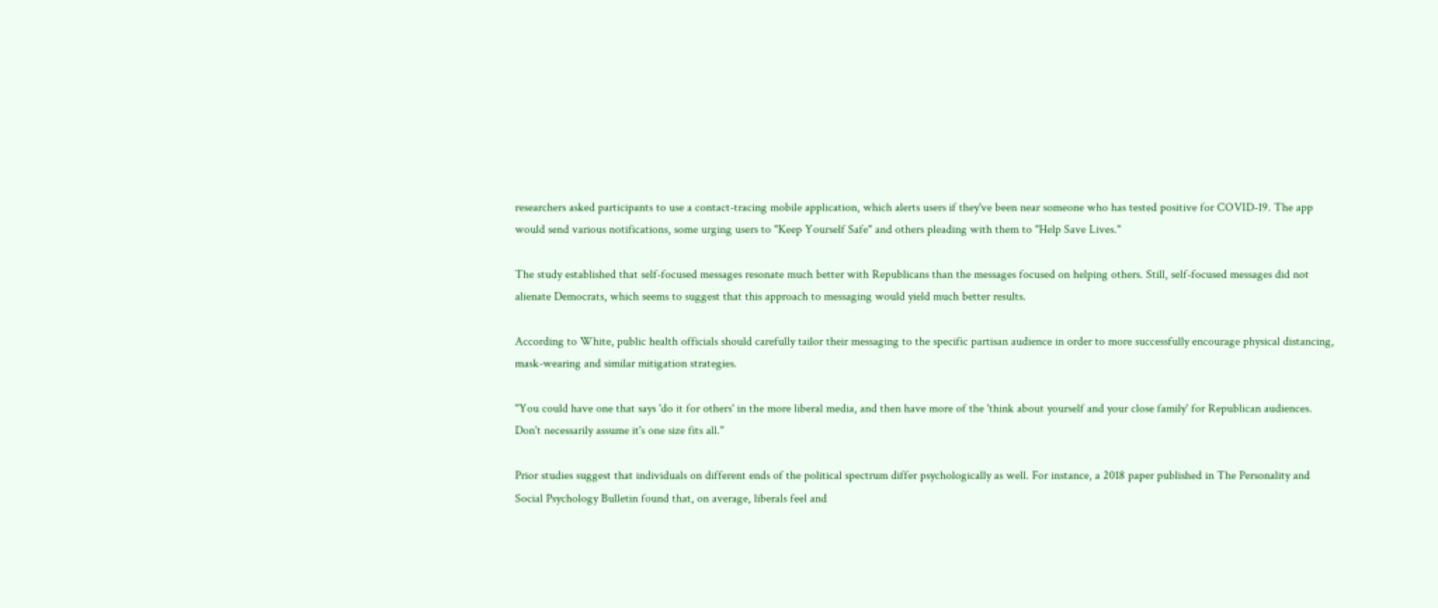researchers asked participants to use a contact-tracing mobile application, which alerts users if they've been near someone who has tested positive for COVID-19. The app would send various notifications, some urging users to "Keep Yourself Safe" and others pleading with them to "Help Save Lives."

The study established that self-focused messages resonate much better with Republicans than the messages focused on helping others. Still, self-focused messages did not alienate Democrats, which seems to suggest that this approach to messaging would yield much better results.

According to White, public health officials should carefully tailor their messaging to the specific partisan audience in order to more successfully encourage physical distancing, mask-wearing and similar mitigation strategies.

"You could have one that says 'do it for others' in the more liberal media, and then have more of the 'think about yourself and your close family' for Republican audiences. Don't necessarily assume it's one size fits all."

Prior studies suggest that individuals on different ends of the political spectrum differ psychologically as well. For instance, a 2018 paper published in The Personality and Social Psychology Bulletin found that, on average, liberals feel and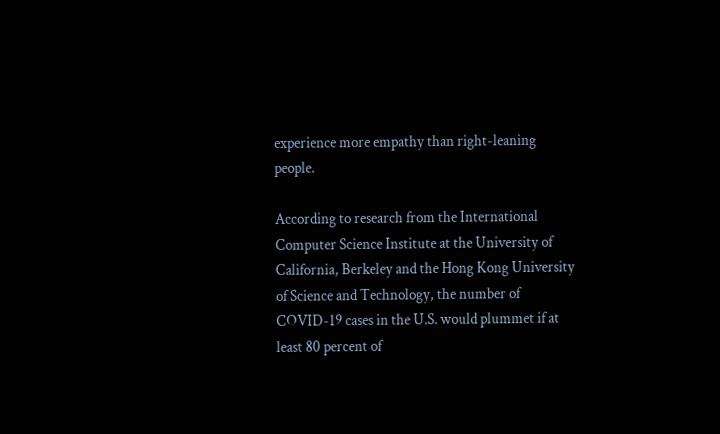experience more empathy than right-leaning people.

According to research from the International Computer Science Institute at the University of California, Berkeley and the Hong Kong University of Science and Technology, the number of COVID-19 cases in the U.S. would plummet if at least 80 percent of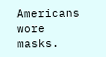Americans wore masks.